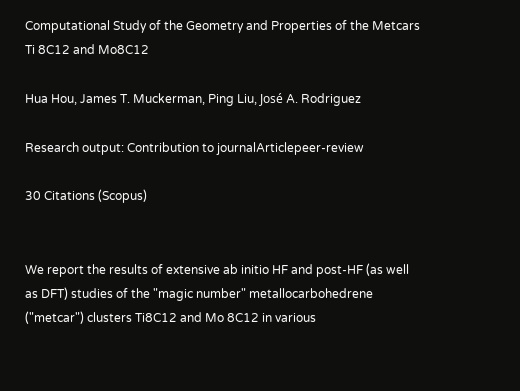Computational Study of the Geometry and Properties of the Metcars Ti 8C12 and Mo8C12

Hua Hou, James T. Muckerman, Ping Liu, José A. Rodriguez

Research output: Contribution to journalArticlepeer-review

30 Citations (Scopus)


We report the results of extensive ab initio HF and post-HF (as well as DFT) studies of the "magic number" metallocarbohedrene ("metcar") clusters Ti8C12 and Mo 8C12 in various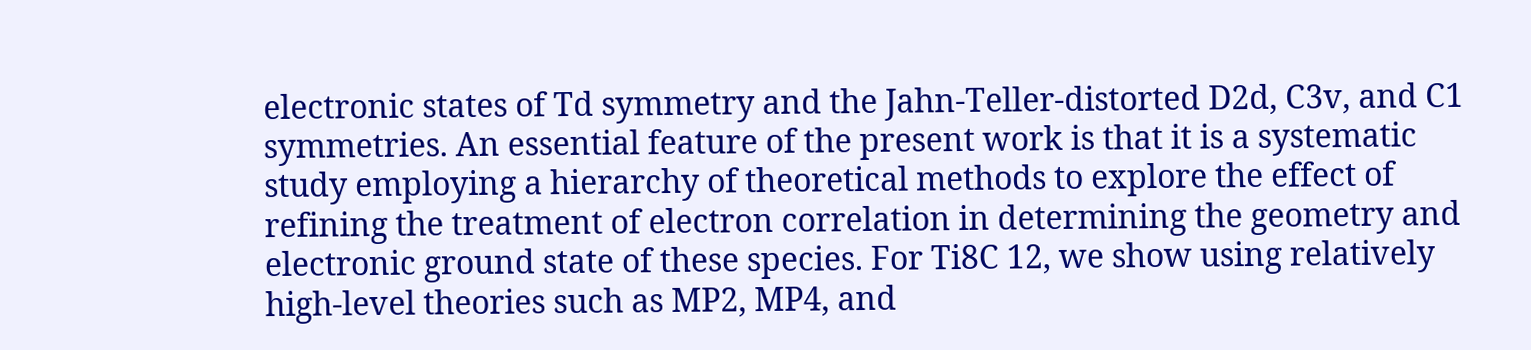electronic states of Td symmetry and the Jahn-Teller-distorted D2d, C3v, and C1 symmetries. An essential feature of the present work is that it is a systematic study employing a hierarchy of theoretical methods to explore the effect of refining the treatment of electron correlation in determining the geometry and electronic ground state of these species. For Ti8C 12, we show using relatively high-level theories such as MP2, MP4, and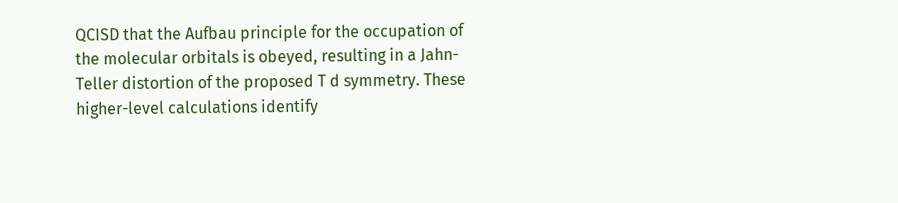QCISD that the Aufbau principle for the occupation of the molecular orbitals is obeyed, resulting in a Jahn-Teller distortion of the proposed T d symmetry. These higher-level calculations identify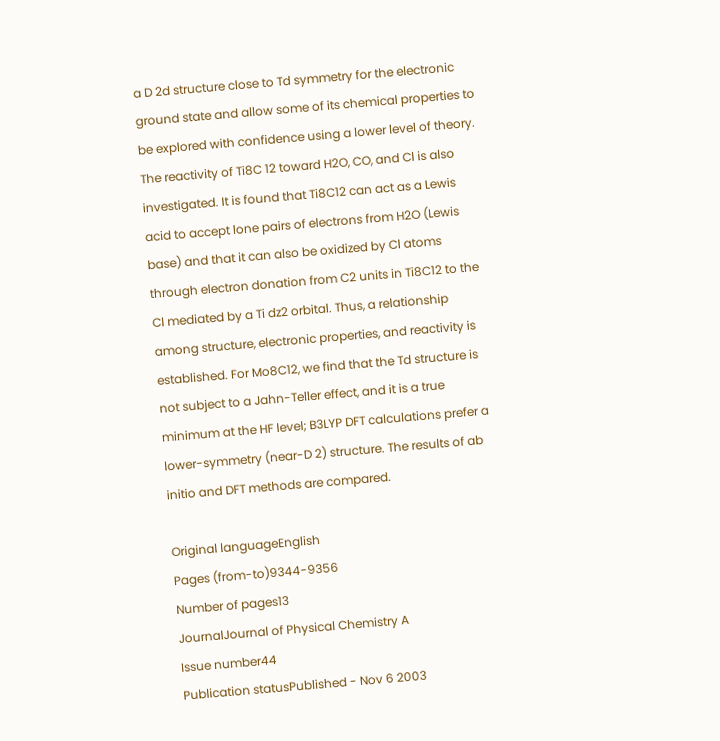a D 2d structure close to Td symmetry for the electronic ground state and allow some of its chemical properties to be explored with confidence using a lower level of theory. The reactivity of Ti8C 12 toward H2O, CO, and Cl is also investigated. It is found that Ti8C12 can act as a Lewis acid to accept lone pairs of electrons from H2O (Lewis base) and that it can also be oxidized by Cl atoms through electron donation from C2 units in Ti8C12 to the Cl mediated by a Ti dz2 orbital. Thus, a relationship among structure, electronic properties, and reactivity is established. For Mo8C12, we find that the Td structure is not subject to a Jahn-Teller effect, and it is a true minimum at the HF level; B3LYP DFT calculations prefer a lower-symmetry (near-D 2) structure. The results of ab initio and DFT methods are compared.

Original languageEnglish
Pages (from-to)9344-9356
Number of pages13
JournalJournal of Physical Chemistry A
Issue number44
Publication statusPublished - Nov 6 2003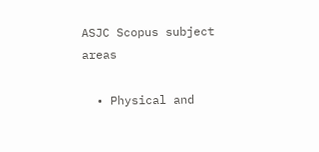ASJC Scopus subject areas

  • Physical and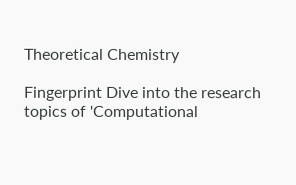Theoretical Chemistry

Fingerprint Dive into the research topics of 'Computational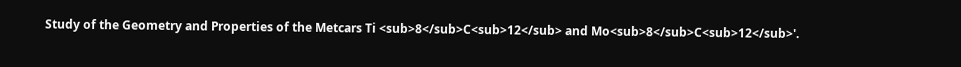Study of the Geometry and Properties of the Metcars Ti <sub>8</sub>C<sub>12</sub> and Mo<sub>8</sub>C<sub>12</sub>'.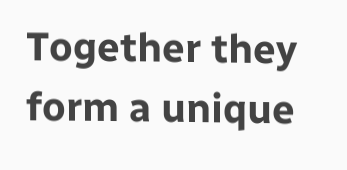Together they form a unique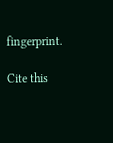fingerprint.

Cite this